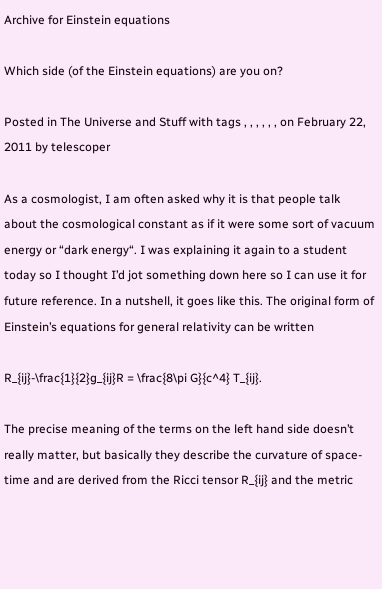Archive for Einstein equations

Which side (of the Einstein equations) are you on?

Posted in The Universe and Stuff with tags , , , , , , on February 22, 2011 by telescoper

As a cosmologist, I am often asked why it is that people talk about the cosmological constant as if it were some sort of vacuum energy or “dark energy“. I was explaining it again to a student today so I thought I’d jot something down here so I can use it for future reference. In a nutshell, it goes like this. The original form of Einstein’s equations for general relativity can be written

R_{ij}-\frac{1}{2}g_{ij}R = \frac{8\pi G}{c^4} T_{ij}.

The precise meaning of the terms on the left hand side doesn’t really matter, but basically they describe the curvature of space-time and are derived from the Ricci tensor R_{ij} and the metric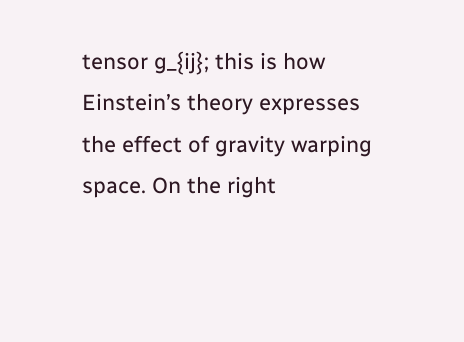tensor g_{ij}; this is how Einstein’s theory expresses the effect of gravity warping space. On the right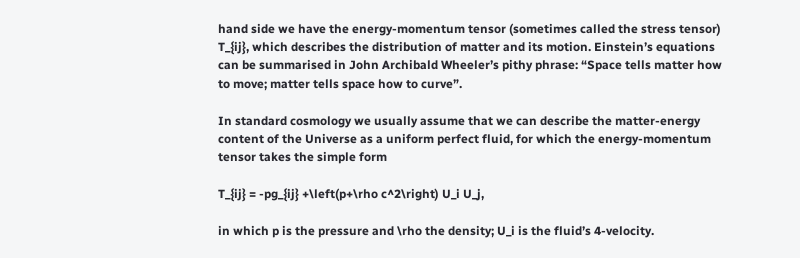hand side we have the energy-momentum tensor (sometimes called the stress tensor) T_{ij}, which describes the distribution of matter and its motion. Einstein’s equations can be summarised in John Archibald Wheeler’s pithy phrase: “Space tells matter how to move; matter tells space how to curve”.

In standard cosmology we usually assume that we can describe the matter-energy content of the Universe as a uniform perfect fluid, for which the energy-momentum tensor takes the simple form

T_{ij} = -pg_{ij} +\left(p+\rho c^2\right) U_i U_j,

in which p is the pressure and \rho the density; U_i is the fluid’s 4-velocity.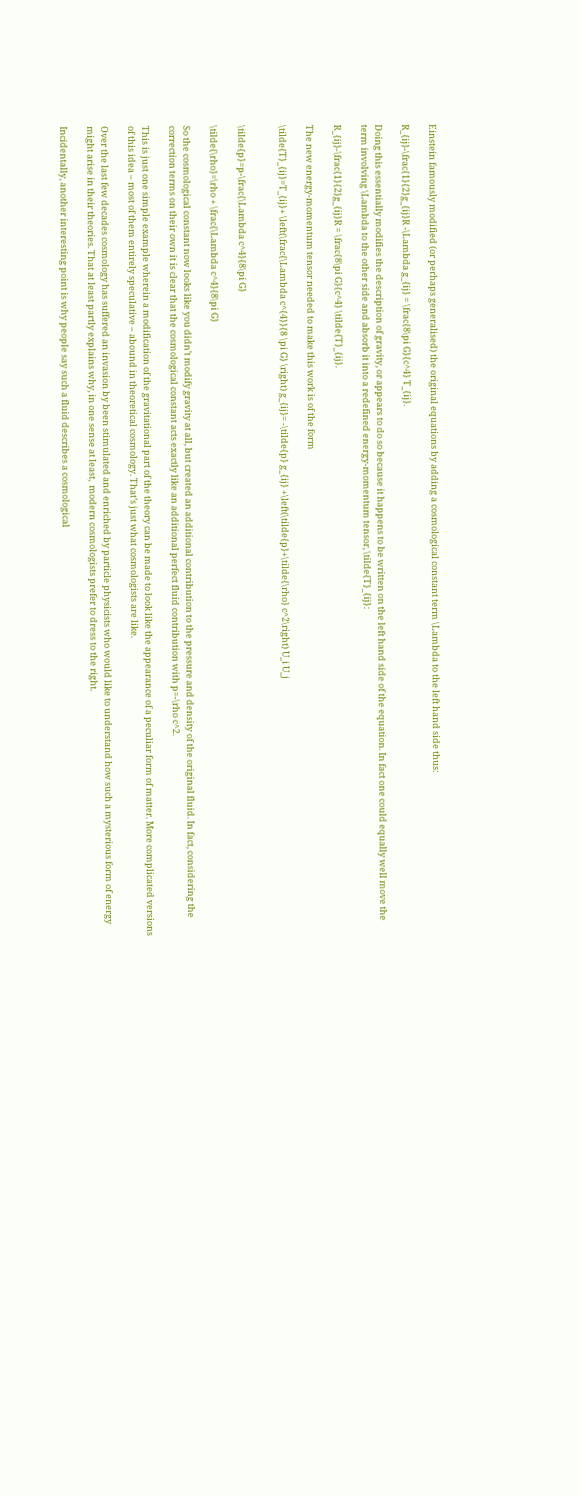Einstein famously modified (or perhaps generalised) the original equations by adding a cosmological constant term \Lambda to the left hand side thus:

R_{ij}-\frac{1}{2}g_{ij}R -\Lambda g_{ij} = \frac{8\pi G}{c^4} T_{ij}.

Doing this essentially modifies the description of gravity, or appears to do so because it happens to be written on the left hand side of the equation. In fact one could equally well move the term involving \Lambda to the other side and absorb it into a redefined energy-momentum tensor, \tilde{T}_{ij}:

R_{ij}-\frac{1}{2}g_{ij}R = \frac{8\pi G}{c^4} \tilde{T}_{ij}.

The new energy-momentum tensor needed to make this work is of the form

\tilde{T}_{ij}=T_{ij}+ \left(\frac{\Lambda c^{4}}{8 \pi G} \right) g_{ij}= -\tilde{p} g_{ij} +\left(\tilde{p}+\tilde{\rho} c^2\right) U_i U_j


\tilde{p}=p-\frac{\Lambda c^4}{8\pi G}

\tilde{\rho}=\rho + \frac{\Lambda c^4}{8\pi G}

So the cosmological constant now looks like you didn’t modify gravity at all, but created an additional contribution to the pressure and density of the original fluid. In fact, considering the correction terms on their own it is clear that the cosmological constant acts exactly like an additional perfect fluid contribution with p=-\rho c^2.

This is just one simple example wherein a modification of the gravitational part of the theory can be made to look like the appearance of a peculiar form of matter. More complicated versions of this idea – most of them entirely speculative – abound in theoretical cosmology. That’s just what cosmologists are like.

Over the last few decades cosmology has suffered an invasion by been stimulated and enriched by particle physicists who would like to understand how such a mysterious form of energy might arise in their theories. That at least partly explains why, in one sense at least,  modern cosmologists prefer to dress to the right.

Incidentally, another interesting point is why people say such a fluid describes a cosmological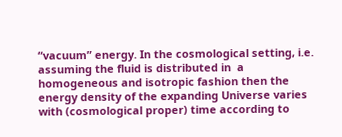“vacuum” energy. In the cosmological setting, i.e. assuming the fluid is distributed in  a homogeneous and isotropic fashion then the energy density of the expanding Universe varies with (cosmological proper) time according to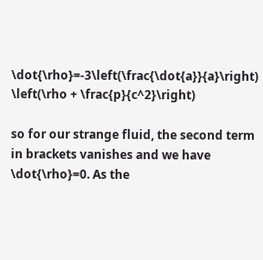\dot{\rho}=-3\left(\frac{\dot{a}}{a}\right) \left(\rho + \frac{p}{c^2}\right)

so for our strange fluid, the second term in brackets vanishes and we have \dot{\rho}=0. As the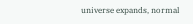universe expands, normal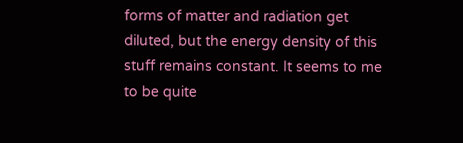forms of matter and radiation get diluted, but the energy density of this stuff remains constant. It seems to me to be quite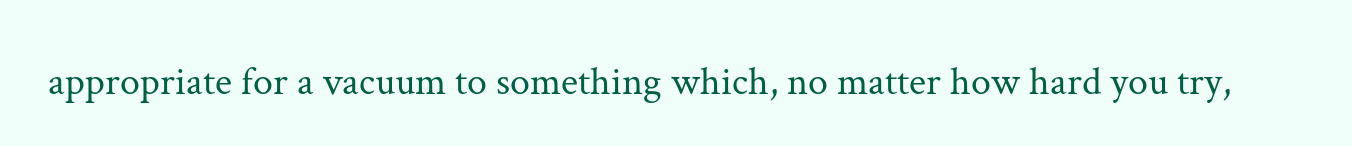appropriate for a vacuum to something which, no matter how hard you try,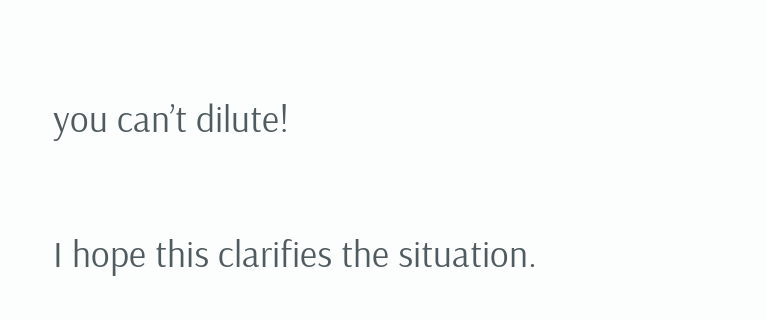you can’t dilute!

I hope this clarifies the situation.